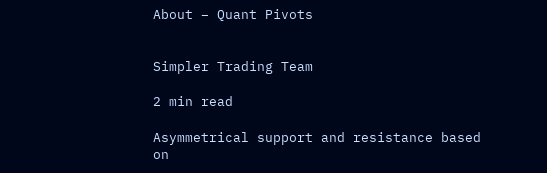About – Quant Pivots


Simpler Trading Team

2 min read

Asymmetrical support and resistance based on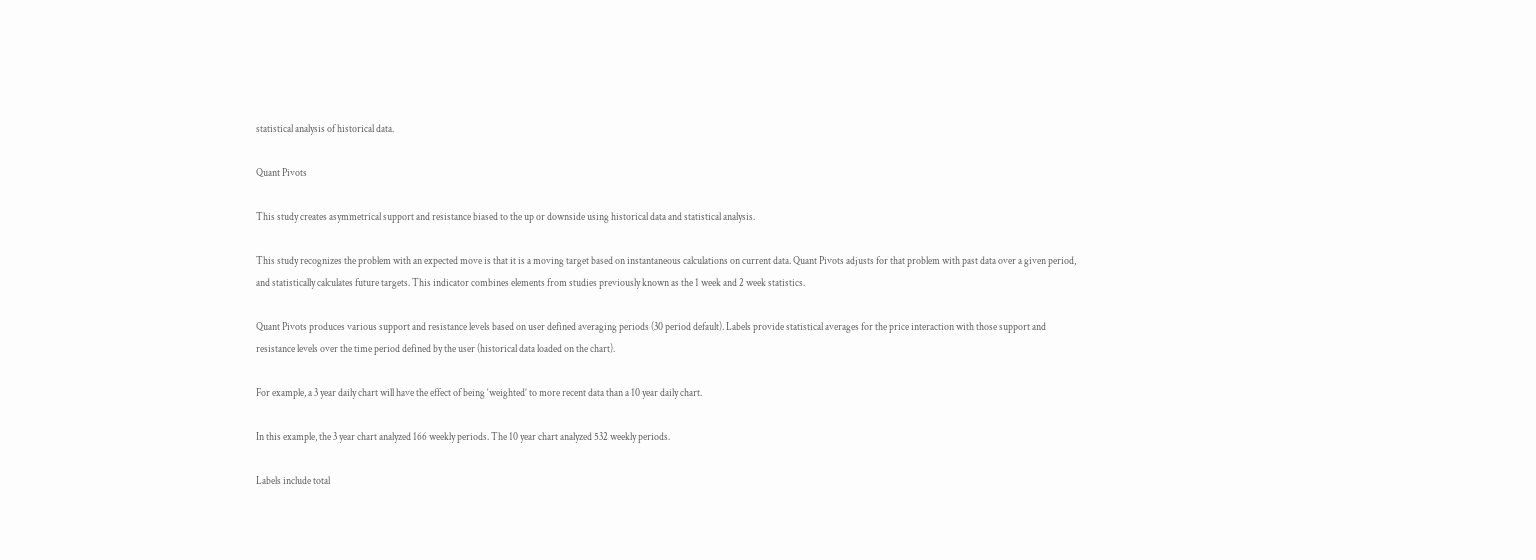statistical analysis of historical data.

Quant Pivots

This study creates asymmetrical support and resistance biased to the up or downside using historical data and statistical analysis.

This study recognizes the problem with an expected move is that it is a moving target based on instantaneous calculations on current data. Quant Pivots adjusts for that problem with past data over a given period, and statistically calculates future targets. This indicator combines elements from studies previously known as the 1 week and 2 week statistics.

Quant Pivots produces various support and resistance levels based on user defined averaging periods (30 period default). Labels provide statistical averages for the price interaction with those support and resistance levels over the time period defined by the user (historical data loaded on the chart).

For example, a 3 year daily chart will have the effect of being ‘weighted’ to more recent data than a 10 year daily chart.

In this example, the 3 year chart analyzed 166 weekly periods. The 10 year chart analyzed 532 weekly periods.

Labels include total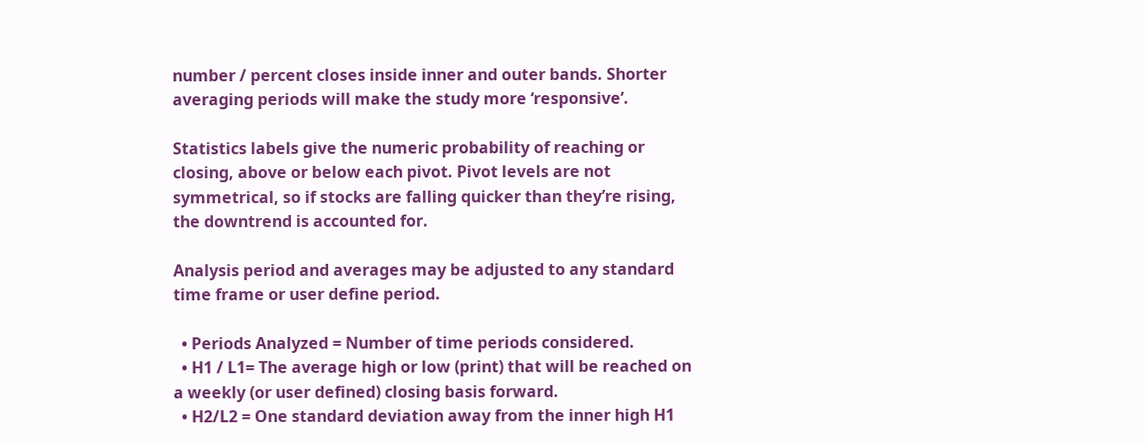number / percent closes inside inner and outer bands. Shorter averaging periods will make the study more ‘responsive’.

Statistics labels give the numeric probability of reaching or closing, above or below each pivot. Pivot levels are not symmetrical, so if stocks are falling quicker than they’re rising, the downtrend is accounted for.

Analysis period and averages may be adjusted to any standard time frame or user define period.

  • Periods Analyzed = Number of time periods considered.
  • H1 / L1= The average high or low (print) that will be reached on a weekly (or user defined) closing basis forward.
  • H2/L2 = One standard deviation away from the inner high H1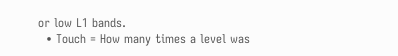or low L1 bands.
  • Touch = How many times a level was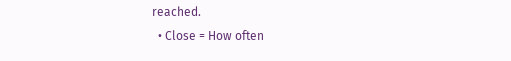reached.
  • Close = How often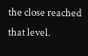the close reached that level.